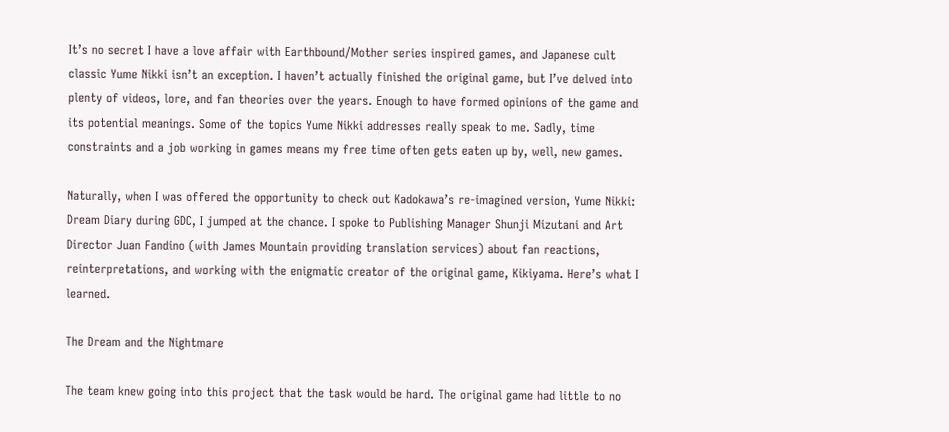It’s no secret I have a love affair with Earthbound/Mother series inspired games, and Japanese cult classic Yume Nikki isn’t an exception. I haven’t actually finished the original game, but I’ve delved into plenty of videos, lore, and fan theories over the years. Enough to have formed opinions of the game and its potential meanings. Some of the topics Yume Nikki addresses really speak to me. Sadly, time constraints and a job working in games means my free time often gets eaten up by, well, new games.

Naturally, when I was offered the opportunity to check out Kadokawa’s re-imagined version, Yume Nikki: Dream Diary during GDC, I jumped at the chance. I spoke to Publishing Manager Shunji Mizutani and Art Director Juan Fandino (with James Mountain providing translation services) about fan reactions, reinterpretations, and working with the enigmatic creator of the original game, Kikiyama. Here’s what I learned.

The Dream and the Nightmare

The team knew going into this project that the task would be hard. The original game had little to no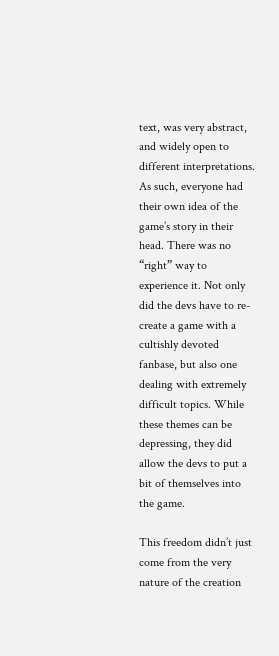text, was very abstract, and widely open to different interpretations. As such, everyone had their own idea of the game’s story in their head. There was no “right” way to experience it. Not only did the devs have to re-create a game with a cultishly devoted fanbase, but also one dealing with extremely difficult topics. While these themes can be depressing, they did allow the devs to put a bit of themselves into the game.

This freedom didn’t just come from the very nature of the creation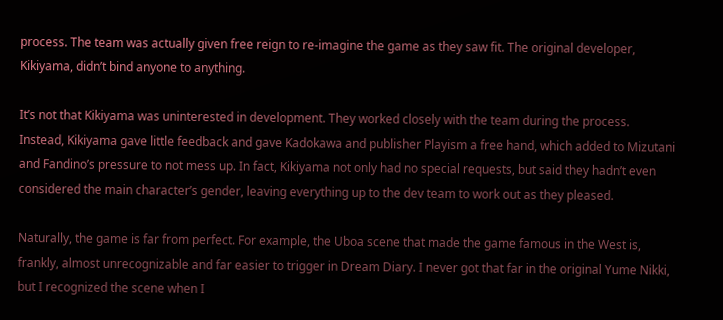process. The team was actually given free reign to re-imagine the game as they saw fit. The original developer,  Kikiyama, didn’t bind anyone to anything.

It’s not that Kikiyama was uninterested in development. They worked closely with the team during the process. Instead, Kikiyama gave little feedback and gave Kadokawa and publisher Playism a free hand, which added to Mizutani and Fandino’s pressure to not mess up. In fact, Kikiyama not only had no special requests, but said they hadn’t even considered the main character’s gender, leaving everything up to the dev team to work out as they pleased.

Naturally, the game is far from perfect. For example, the Uboa scene that made the game famous in the West is, frankly, almost unrecognizable and far easier to trigger in Dream Diary. I never got that far in the original Yume Nikki, but I recognized the scene when I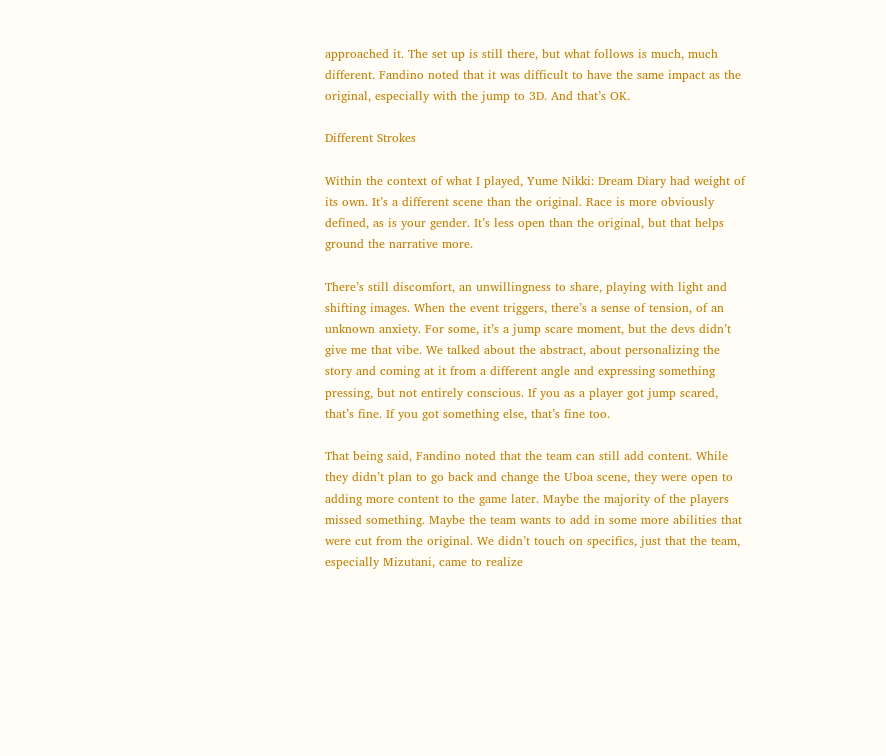approached it. The set up is still there, but what follows is much, much different. Fandino noted that it was difficult to have the same impact as the original, especially with the jump to 3D. And that’s OK.

Different Strokes

Within the context of what I played, Yume Nikki: Dream Diary had weight of its own. It’s a different scene than the original. Race is more obviously defined, as is your gender. It’s less open than the original, but that helps ground the narrative more.

There’s still discomfort, an unwillingness to share, playing with light and shifting images. When the event triggers, there’s a sense of tension, of an unknown anxiety. For some, it’s a jump scare moment, but the devs didn’t give me that vibe. We talked about the abstract, about personalizing the story and coming at it from a different angle and expressing something pressing, but not entirely conscious. If you as a player got jump scared, that’s fine. If you got something else, that’s fine too.

That being said, Fandino noted that the team can still add content. While they didn’t plan to go back and change the Uboa scene, they were open to adding more content to the game later. Maybe the majority of the players missed something. Maybe the team wants to add in some more abilities that were cut from the original. We didn’t touch on specifics, just that the team, especially Mizutani, came to realize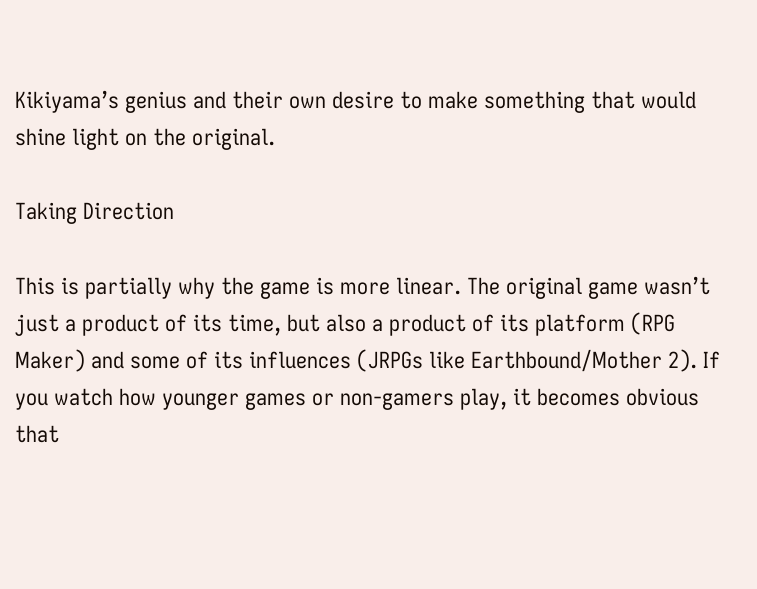Kikiyama’s genius and their own desire to make something that would shine light on the original.

Taking Direction

This is partially why the game is more linear. The original game wasn’t just a product of its time, but also a product of its platform (RPG Maker) and some of its influences (JRPGs like Earthbound/Mother 2). If you watch how younger games or non-gamers play, it becomes obvious that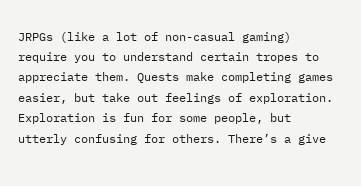JRPGs (like a lot of non-casual gaming) require you to understand certain tropes to appreciate them. Quests make completing games easier, but take out feelings of exploration. Exploration is fun for some people, but utterly confusing for others. There’s a give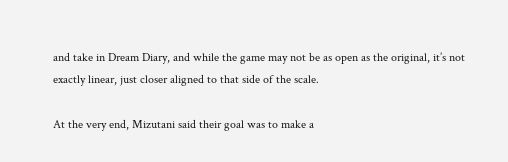and take in Dream Diary, and while the game may not be as open as the original, it’s not exactly linear, just closer aligned to that side of the scale.

At the very end, Mizutani said their goal was to make a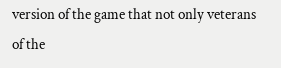version of the game that not only veterans of the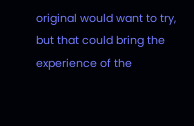original would want to try, but that could bring the experience of the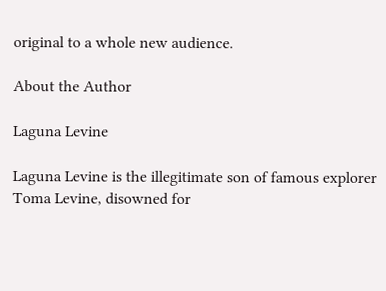original to a whole new audience.

About the Author

Laguna Levine

Laguna Levine is the illegitimate son of famous explorer Toma Levine, disowned for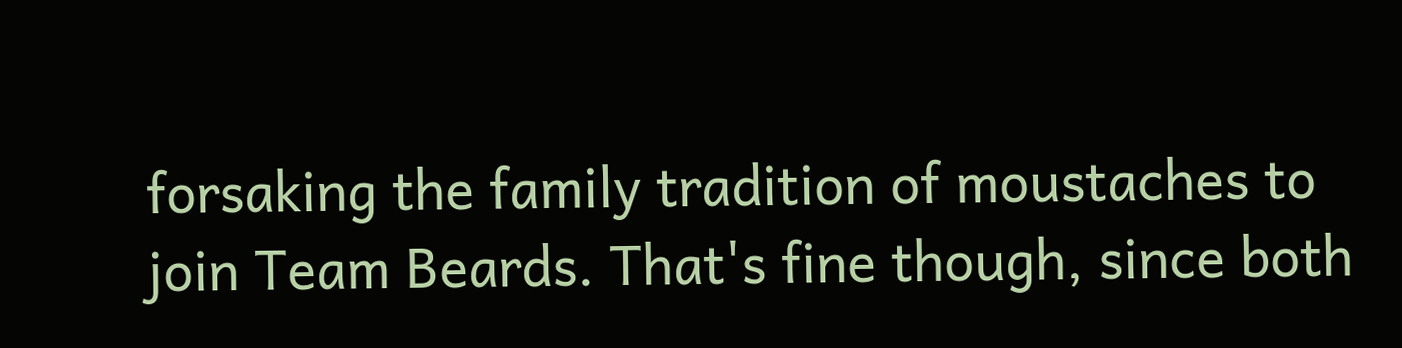forsaking the family tradition of moustaches to join Team Beards. That's fine though, since both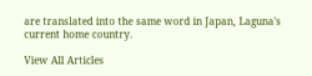are translated into the same word in Japan, Laguna's current home country.

View All Articles